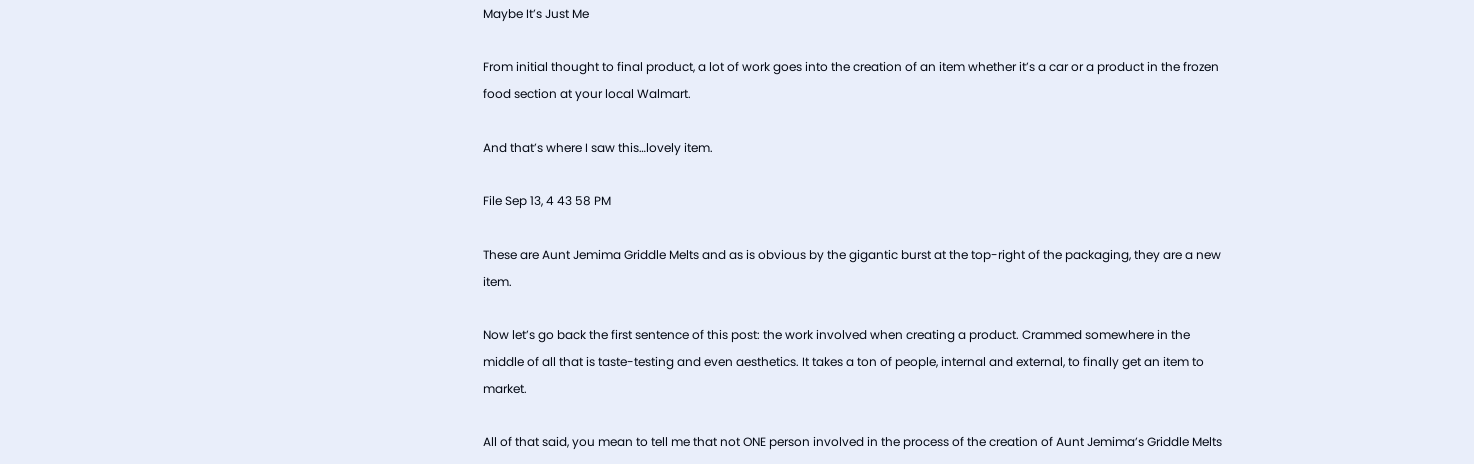Maybe It’s Just Me

From initial thought to final product, a lot of work goes into the creation of an item whether it’s a car or a product in the frozen food section at your local Walmart.

And that’s where I saw this…lovely item.

File Sep 13, 4 43 58 PM

These are Aunt Jemima Griddle Melts and as is obvious by the gigantic burst at the top-right of the packaging, they are a new item.

Now let’s go back the first sentence of this post: the work involved when creating a product. Crammed somewhere in the middle of all that is taste-testing and even aesthetics. It takes a ton of people, internal and external, to finally get an item to market.

All of that said, you mean to tell me that not ONE person involved in the process of the creation of Aunt Jemima’s Griddle Melts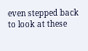even stepped back to look at these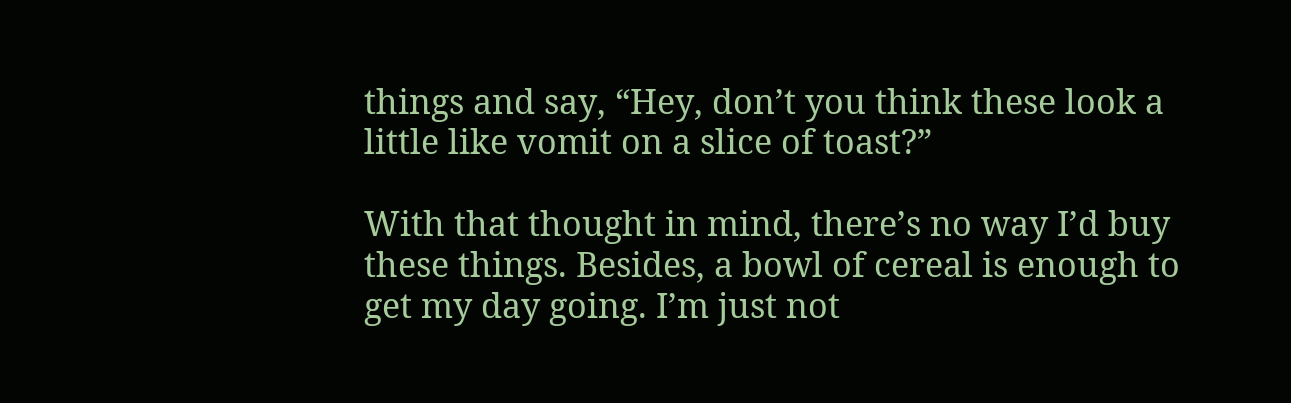things and say, “Hey, don’t you think these look a little like vomit on a slice of toast?”

With that thought in mind, there’s no way I’d buy these things. Besides, a bowl of cereal is enough to get my day going. I’m just not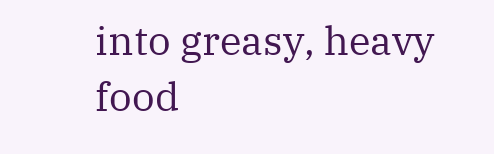into greasy, heavy food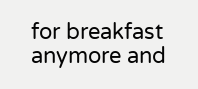for breakfast anymore and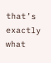that’s exactly what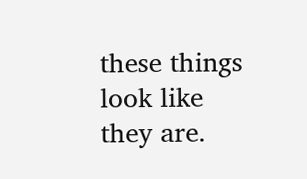these things look like they are.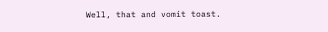Well, that and vomit toast.